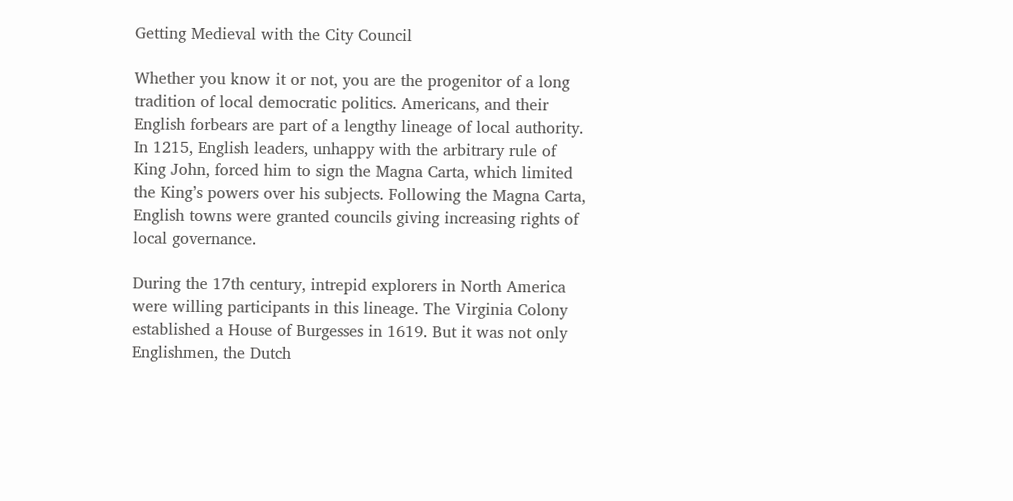Getting Medieval with the City Council

Whether you know it or not, you are the progenitor of a long tradition of local democratic politics. Americans, and their English forbears are part of a lengthy lineage of local authority. In 1215, English leaders, unhappy with the arbitrary rule of King John, forced him to sign the Magna Carta, which limited the King’s powers over his subjects. Following the Magna Carta, English towns were granted councils giving increasing rights of local governance.

During the 17th century, intrepid explorers in North America were willing participants in this lineage. The Virginia Colony established a House of Burgesses in 1619. But it was not only Englishmen, the Dutch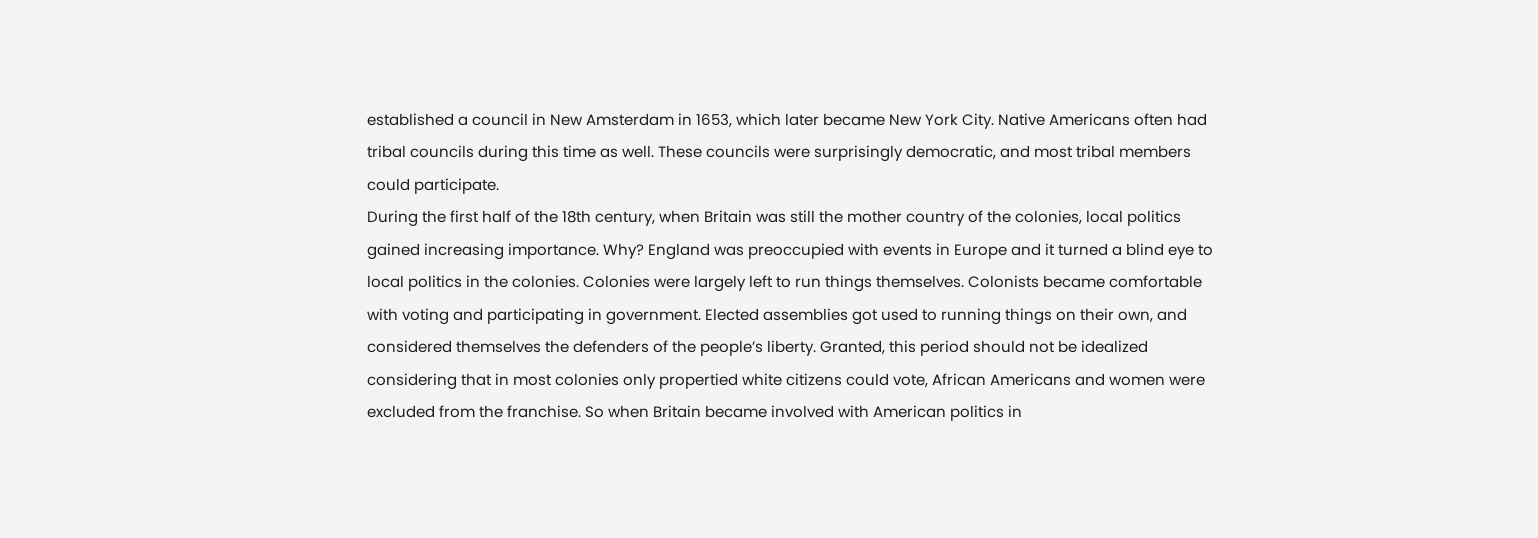established a council in New Amsterdam in 1653, which later became New York City. Native Americans often had tribal councils during this time as well. These councils were surprisingly democratic, and most tribal members could participate.
During the first half of the 18th century, when Britain was still the mother country of the colonies, local politics gained increasing importance. Why? England was preoccupied with events in Europe and it turned a blind eye to local politics in the colonies. Colonies were largely left to run things themselves. Colonists became comfortable with voting and participating in government. Elected assemblies got used to running things on their own, and considered themselves the defenders of the people’s liberty. Granted, this period should not be idealized considering that in most colonies only propertied white citizens could vote, African Americans and women were excluded from the franchise. So when Britain became involved with American politics in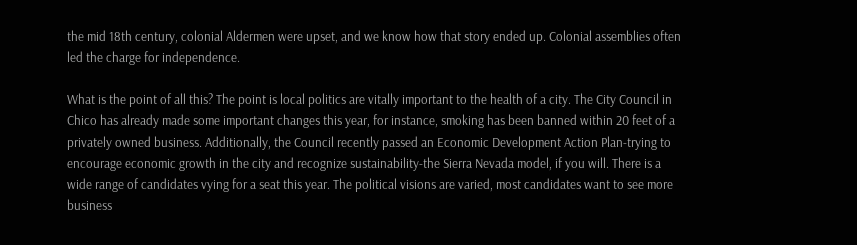the mid 18th century, colonial Aldermen were upset, and we know how that story ended up. Colonial assemblies often led the charge for independence.

What is the point of all this? The point is local politics are vitally important to the health of a city. The City Council in Chico has already made some important changes this year, for instance, smoking has been banned within 20 feet of a privately owned business. Additionally, the Council recently passed an Economic Development Action Plan-trying to encourage economic growth in the city and recognize sustainability-the Sierra Nevada model, if you will. There is a wide range of candidates vying for a seat this year. The political visions are varied, most candidates want to see more business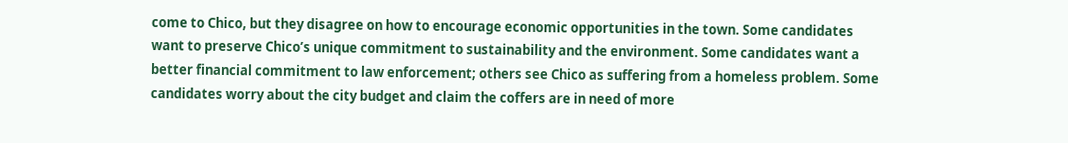come to Chico, but they disagree on how to encourage economic opportunities in the town. Some candidates want to preserve Chico’s unique commitment to sustainability and the environment. Some candidates want a better financial commitment to law enforcement; others see Chico as suffering from a homeless problem. Some candidates worry about the city budget and claim the coffers are in need of more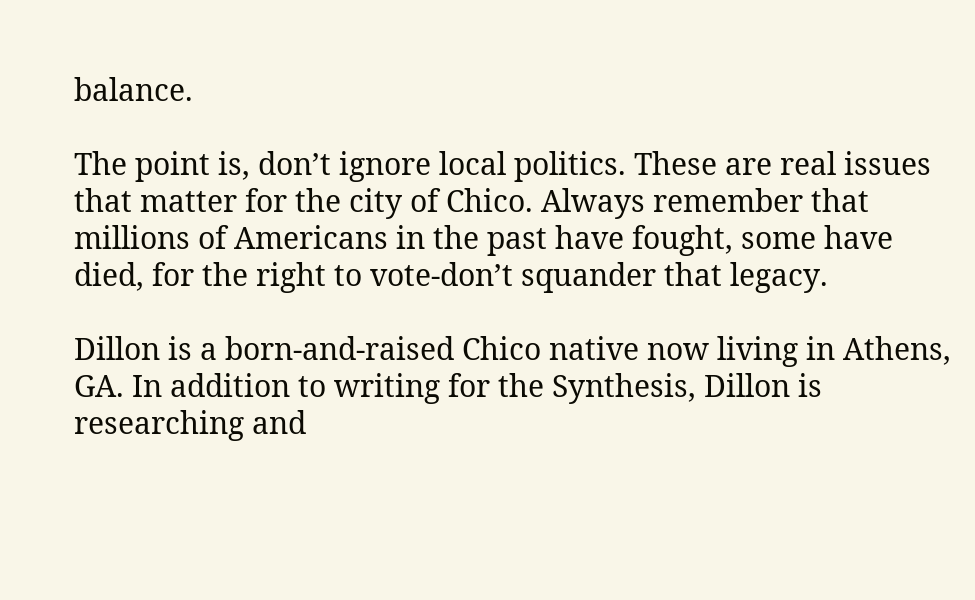balance.

The point is, don’t ignore local politics. These are real issues that matter for the city of Chico. Always remember that millions of Americans in the past have fought, some have died, for the right to vote-don’t squander that legacy.

Dillon is a born-and-raised Chico native now living in Athens, GA. In addition to writing for the Synthesis, Dillon is researching and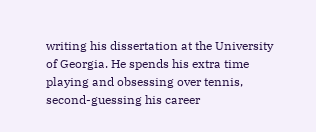writing his dissertation at the University of Georgia. He spends his extra time playing and obsessing over tennis, second-guessing his career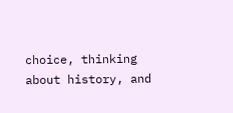choice, thinking about history, and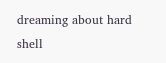dreaming about hard shell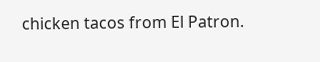chicken tacos from El Patron.